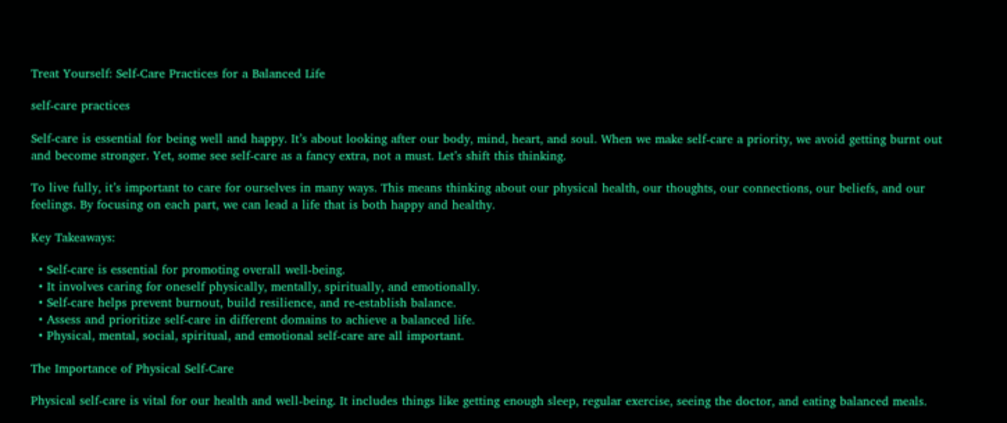Treat Yourself: Self-Care Practices for a Balanced Life

self-care practices

Self-care is essential for being well and happy. It’s about looking after our body, mind, heart, and soul. When we make self-care a priority, we avoid getting burnt out and become stronger. Yet, some see self-care as a fancy extra, not a must. Let’s shift this thinking.

To live fully, it’s important to care for ourselves in many ways. This means thinking about our physical health, our thoughts, our connections, our beliefs, and our feelings. By focusing on each part, we can lead a life that is both happy and healthy.

Key Takeaways:

  • Self-care is essential for promoting overall well-being.
  • It involves caring for oneself physically, mentally, spiritually, and emotionally.
  • Self-care helps prevent burnout, build resilience, and re-establish balance.
  • Assess and prioritize self-care in different domains to achieve a balanced life.
  • Physical, mental, social, spiritual, and emotional self-care are all important.

The Importance of Physical Self-Care

Physical self-care is vital for our health and well-being. It includes things like getting enough sleep, regular exercise, seeing the doctor, and eating balanced meals.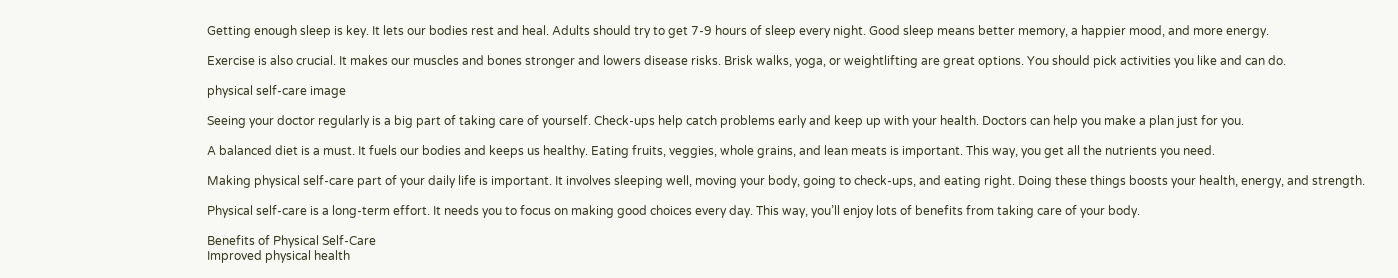Getting enough sleep is key. It lets our bodies rest and heal. Adults should try to get 7-9 hours of sleep every night. Good sleep means better memory, a happier mood, and more energy.

Exercise is also crucial. It makes our muscles and bones stronger and lowers disease risks. Brisk walks, yoga, or weightlifting are great options. You should pick activities you like and can do.

physical self-care image

Seeing your doctor regularly is a big part of taking care of yourself. Check-ups help catch problems early and keep up with your health. Doctors can help you make a plan just for you.

A balanced diet is a must. It fuels our bodies and keeps us healthy. Eating fruits, veggies, whole grains, and lean meats is important. This way, you get all the nutrients you need.

Making physical self-care part of your daily life is important. It involves sleeping well, moving your body, going to check-ups, and eating right. Doing these things boosts your health, energy, and strength.

Physical self-care is a long-term effort. It needs you to focus on making good choices every day. This way, you’ll enjoy lots of benefits from taking care of your body.

Benefits of Physical Self-Care
Improved physical health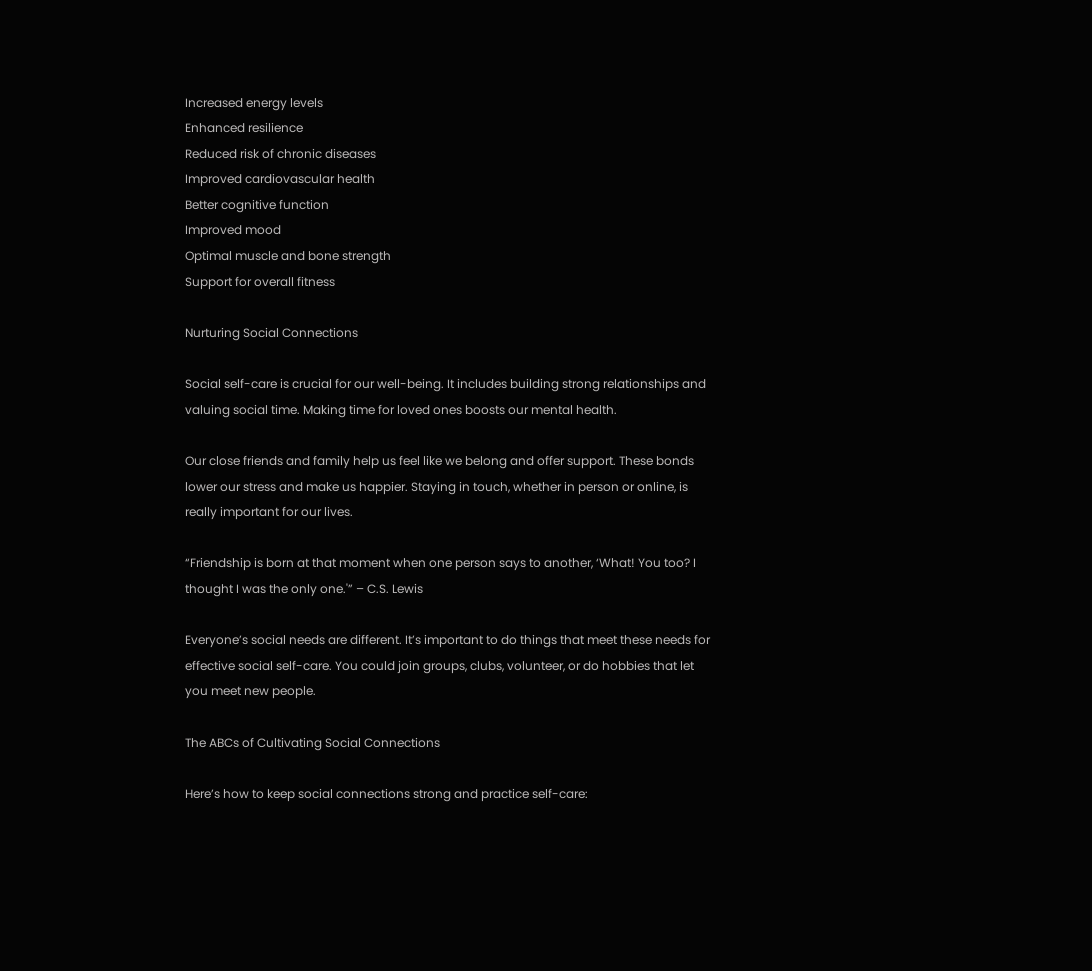Increased energy levels
Enhanced resilience
Reduced risk of chronic diseases
Improved cardiovascular health
Better cognitive function
Improved mood
Optimal muscle and bone strength
Support for overall fitness

Nurturing Social Connections

Social self-care is crucial for our well-being. It includes building strong relationships and valuing social time. Making time for loved ones boosts our mental health.

Our close friends and family help us feel like we belong and offer support. These bonds lower our stress and make us happier. Staying in touch, whether in person or online, is really important for our lives.

“Friendship is born at that moment when one person says to another, ‘What! You too? I thought I was the only one.'” – C.S. Lewis

Everyone’s social needs are different. It’s important to do things that meet these needs for effective social self-care. You could join groups, clubs, volunteer, or do hobbies that let you meet new people.

The ABCs of Cultivating Social Connections

Here’s how to keep social connections strong and practice self-care: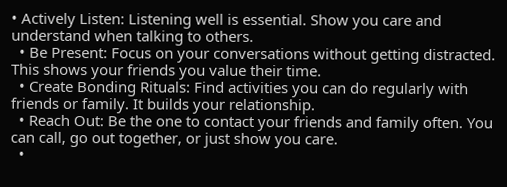• Actively Listen: Listening well is essential. Show you care and understand when talking to others.
  • Be Present: Focus on your conversations without getting distracted. This shows your friends you value their time.
  • Create Bonding Rituals: Find activities you can do regularly with friends or family. It builds your relationship.
  • Reach Out: Be the one to contact your friends and family often. You can call, go out together, or just show you care.
  •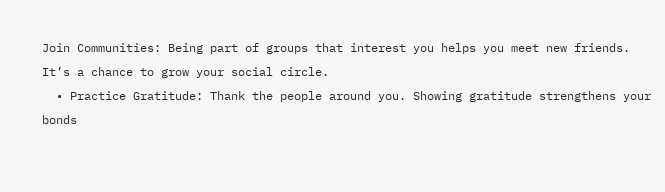Join Communities: Being part of groups that interest you helps you meet new friends. It’s a chance to grow your social circle.
  • Practice Gratitude: Thank the people around you. Showing gratitude strengthens your bonds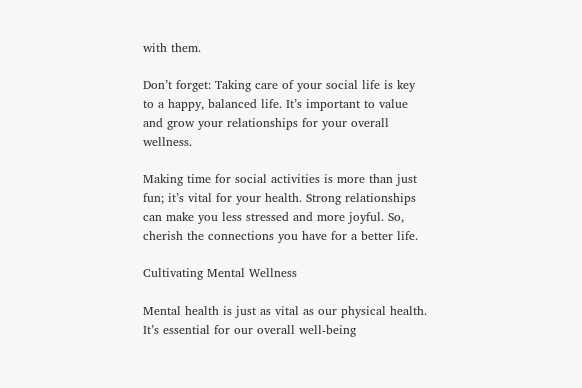with them.

Don’t forget: Taking care of your social life is key to a happy, balanced life. It’s important to value and grow your relationships for your overall wellness.

Making time for social activities is more than just fun; it’s vital for your health. Strong relationships can make you less stressed and more joyful. So, cherish the connections you have for a better life.

Cultivating Mental Wellness

Mental health is just as vital as our physical health. It’s essential for our overall well-being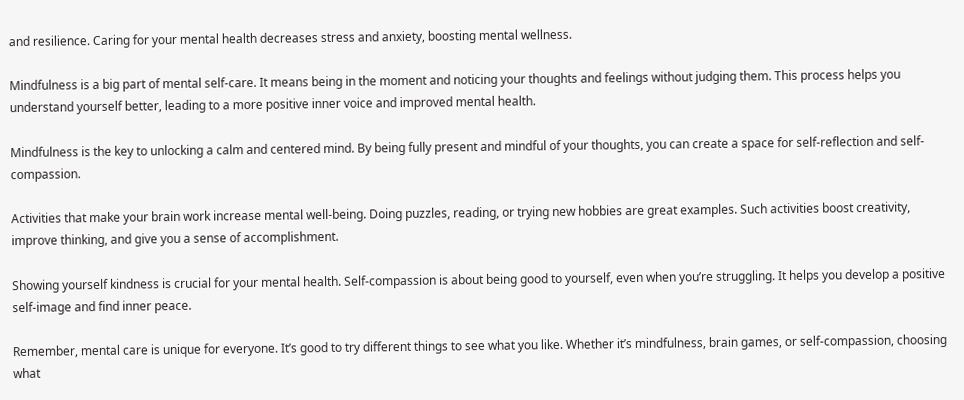and resilience. Caring for your mental health decreases stress and anxiety, boosting mental wellness.

Mindfulness is a big part of mental self-care. It means being in the moment and noticing your thoughts and feelings without judging them. This process helps you understand yourself better, leading to a more positive inner voice and improved mental health.

Mindfulness is the key to unlocking a calm and centered mind. By being fully present and mindful of your thoughts, you can create a space for self-reflection and self-compassion.

Activities that make your brain work increase mental well-being. Doing puzzles, reading, or trying new hobbies are great examples. Such activities boost creativity, improve thinking, and give you a sense of accomplishment.

Showing yourself kindness is crucial for your mental health. Self-compassion is about being good to yourself, even when you’re struggling. It helps you develop a positive self-image and find inner peace.

Remember, mental care is unique for everyone. It’s good to try different things to see what you like. Whether it’s mindfulness, brain games, or self-compassion, choosing what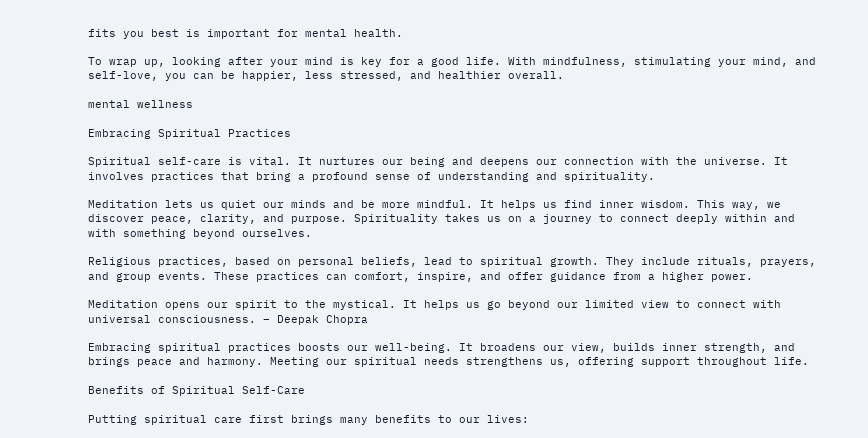fits you best is important for mental health.

To wrap up, looking after your mind is key for a good life. With mindfulness, stimulating your mind, and self-love, you can be happier, less stressed, and healthier overall.

mental wellness

Embracing Spiritual Practices

Spiritual self-care is vital. It nurtures our being and deepens our connection with the universe. It involves practices that bring a profound sense of understanding and spirituality.

Meditation lets us quiet our minds and be more mindful. It helps us find inner wisdom. This way, we discover peace, clarity, and purpose. Spirituality takes us on a journey to connect deeply within and with something beyond ourselves.

Religious practices, based on personal beliefs, lead to spiritual growth. They include rituals, prayers, and group events. These practices can comfort, inspire, and offer guidance from a higher power.

Meditation opens our spirit to the mystical. It helps us go beyond our limited view to connect with universal consciousness. – Deepak Chopra

Embracing spiritual practices boosts our well-being. It broadens our view, builds inner strength, and brings peace and harmony. Meeting our spiritual needs strengthens us, offering support throughout life.

Benefits of Spiritual Self-Care

Putting spiritual care first brings many benefits to our lives: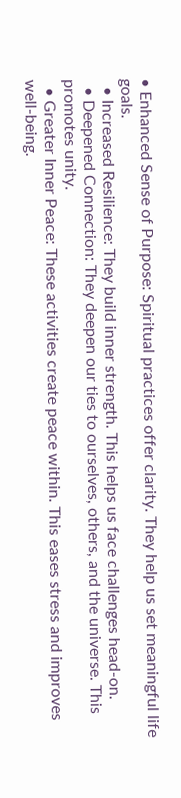• Enhanced Sense of Purpose: Spiritual practices offer clarity. They help us set meaningful life goals.
  • Increased Resilience: They build inner strength. This helps us face challenges head-on.
  • Deepened Connection: They deepen our ties to ourselves, others, and the universe. This promotes unity.
  • Greater Inner Peace: These activities create peace within. This eases stress and improves well-being.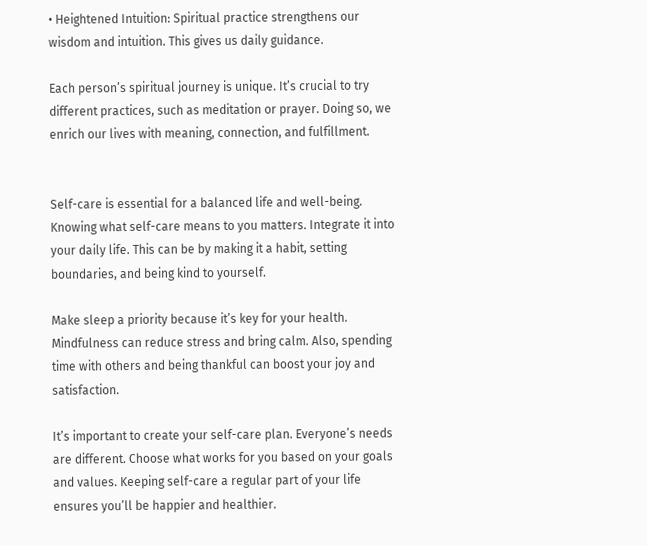• Heightened Intuition: Spiritual practice strengthens our wisdom and intuition. This gives us daily guidance.

Each person’s spiritual journey is unique. It’s crucial to try different practices, such as meditation or prayer. Doing so, we enrich our lives with meaning, connection, and fulfillment.


Self-care is essential for a balanced life and well-being. Knowing what self-care means to you matters. Integrate it into your daily life. This can be by making it a habit, setting boundaries, and being kind to yourself.

Make sleep a priority because it’s key for your health. Mindfulness can reduce stress and bring calm. Also, spending time with others and being thankful can boost your joy and satisfaction.

It’s important to create your self-care plan. Everyone’s needs are different. Choose what works for you based on your goals and values. Keeping self-care a regular part of your life ensures you’ll be happier and healthier.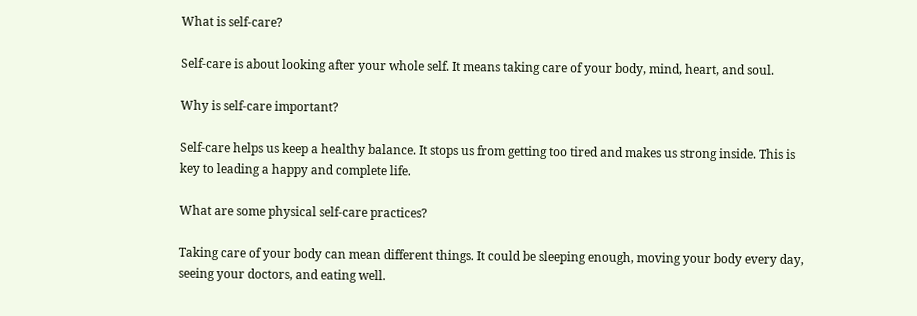What is self-care?

Self-care is about looking after your whole self. It means taking care of your body, mind, heart, and soul.

Why is self-care important?

Self-care helps us keep a healthy balance. It stops us from getting too tired and makes us strong inside. This is key to leading a happy and complete life.

What are some physical self-care practices?

Taking care of your body can mean different things. It could be sleeping enough, moving your body every day, seeing your doctors, and eating well.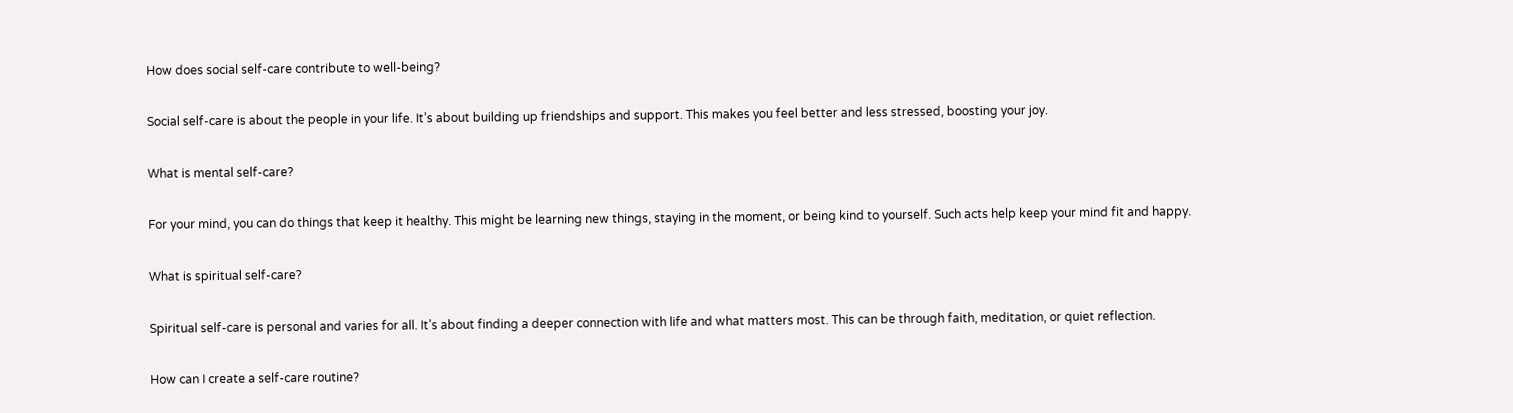How does social self-care contribute to well-being?

Social self-care is about the people in your life. It’s about building up friendships and support. This makes you feel better and less stressed, boosting your joy.

What is mental self-care?

For your mind, you can do things that keep it healthy. This might be learning new things, staying in the moment, or being kind to yourself. Such acts help keep your mind fit and happy.

What is spiritual self-care?

Spiritual self-care is personal and varies for all. It’s about finding a deeper connection with life and what matters most. This can be through faith, meditation, or quiet reflection.

How can I create a self-care routine?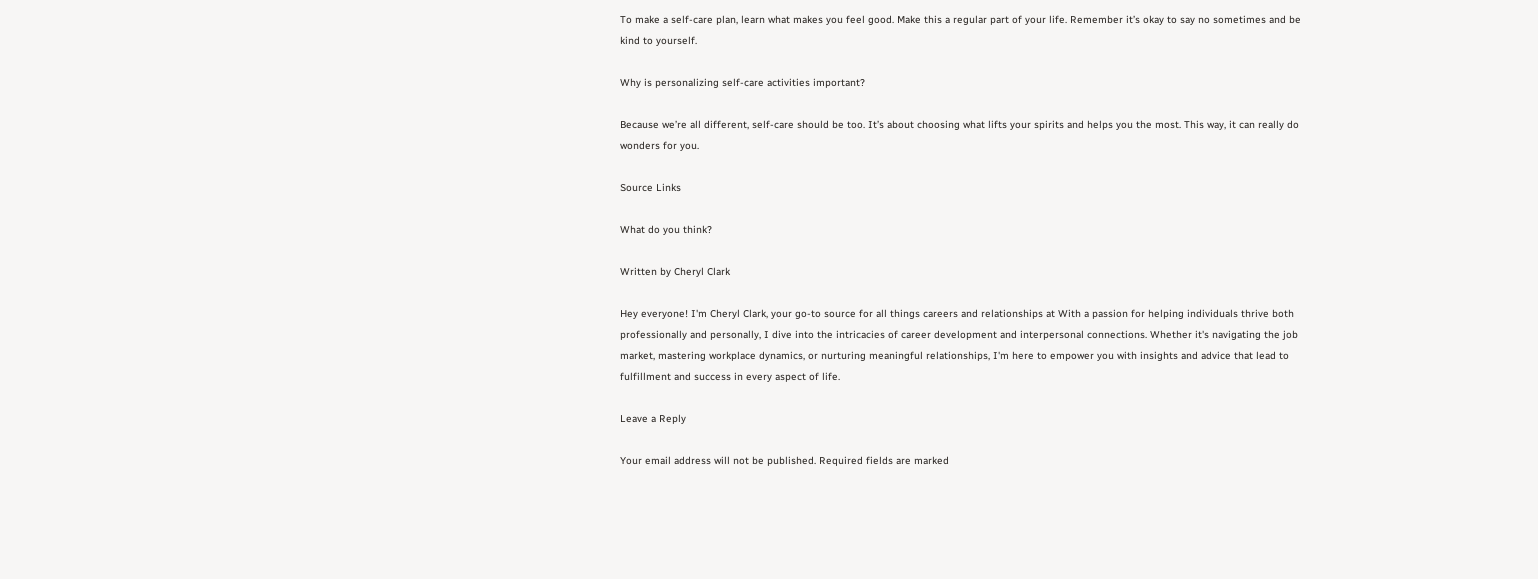To make a self-care plan, learn what makes you feel good. Make this a regular part of your life. Remember it’s okay to say no sometimes and be kind to yourself.

Why is personalizing self-care activities important?

Because we’re all different, self-care should be too. It’s about choosing what lifts your spirits and helps you the most. This way, it can really do wonders for you.

Source Links

What do you think?

Written by Cheryl Clark

Hey everyone! I'm Cheryl Clark, your go-to source for all things careers and relationships at With a passion for helping individuals thrive both professionally and personally, I dive into the intricacies of career development and interpersonal connections. Whether it's navigating the job market, mastering workplace dynamics, or nurturing meaningful relationships, I'm here to empower you with insights and advice that lead to fulfillment and success in every aspect of life.

Leave a Reply

Your email address will not be published. Required fields are marked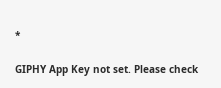*

GIPHY App Key not set. Please check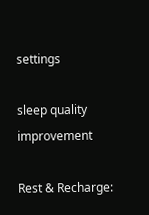settings

sleep quality improvement

Rest & Recharge: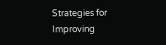Strategies for Improving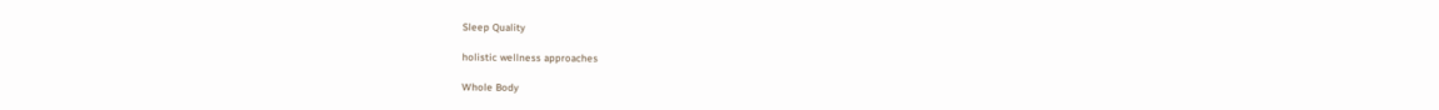Sleep Quality

holistic wellness approaches

Whole Body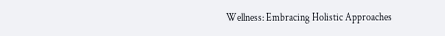Wellness: Embracing Holistic Approaches